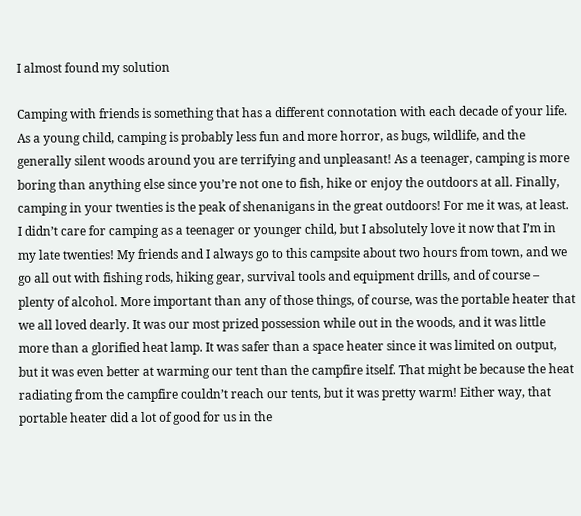I almost found my solution

Camping with friends is something that has a different connotation with each decade of your life. As a young child, camping is probably less fun and more horror, as bugs, wildlife, and the generally silent woods around you are terrifying and unpleasant! As a teenager, camping is more boring than anything else since you’re not one to fish, hike or enjoy the outdoors at all. Finally, camping in your twenties is the peak of shenanigans in the great outdoors! For me it was, at least. I didn’t care for camping as a teenager or younger child, but I absolutely love it now that I’m in my late twenties! My friends and I always go to this campsite about two hours from town, and we go all out with fishing rods, hiking gear, survival tools and equipment drills, and of course – plenty of alcohol. More important than any of those things, of course, was the portable heater that we all loved dearly. It was our most prized possession while out in the woods, and it was little more than a glorified heat lamp. It was safer than a space heater since it was limited on output, but it was even better at warming our tent than the campfire itself. That might be because the heat radiating from the campfire couldn’t reach our tents, but it was pretty warm! Either way, that portable heater did a lot of good for us in the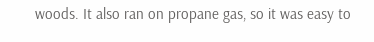woods. It also ran on propane gas, so it was easy to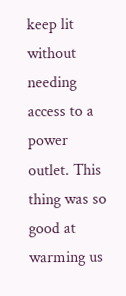keep lit without needing access to a power outlet. This thing was so good at warming us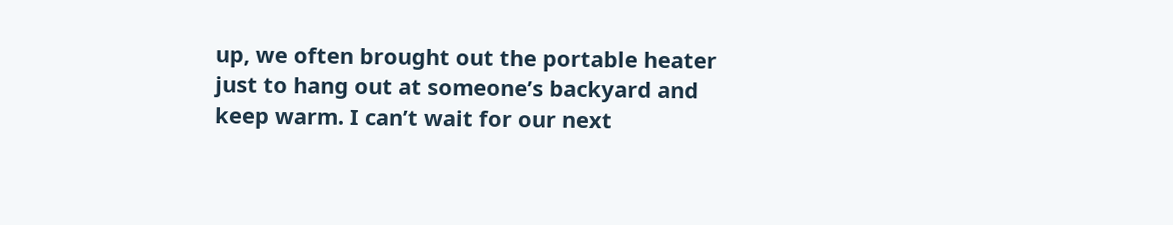up, we often brought out the portable heater just to hang out at someone’s backyard and keep warm. I can’t wait for our next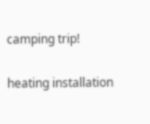camping trip!

heating installation